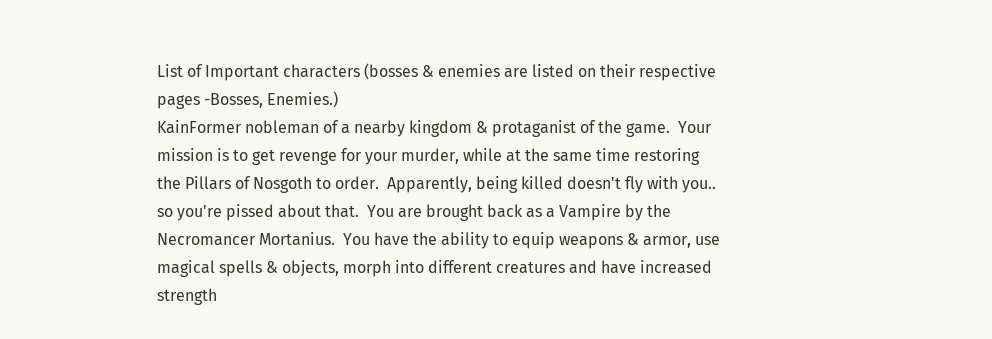List of Important characters (bosses & enemies are listed on their respective pages -Bosses, Enemies.)
KainFormer nobleman of a nearby kingdom & protaganist of the game.  Your mission is to get revenge for your murder, while at the same time restoring the Pillars of Nosgoth to order.  Apparently, being killed doesn't fly with you.. so you're pissed about that.  You are brought back as a Vampire by the Necromancer Mortanius.  You have the ability to equip weapons & armor, use magical spells & objects, morph into different creatures and have increased strength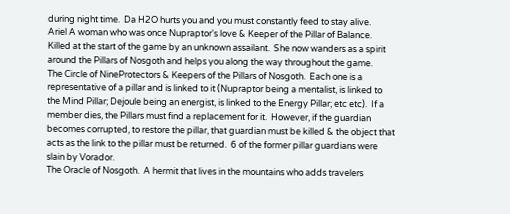during night time.  Da H2O hurts you and you must constantly feed to stay alive.
Ariel A woman who was once Nupraptor's love & Keeper of the Pillar of Balance.  Killed at the start of the game by an unknown assailant.  She now wanders as a spirit around the Pillars of Nosgoth and helps you along the way throughout the game.
The Circle of NineProtectors & Keepers of the Pillars of Nosgoth.  Each one is a representative of a pillar and is linked to it (Nupraptor being a mentalist, is linked to the Mind Pillar; Dejoule being an energist, is linked to the Energy Pillar; etc etc).  If a member dies, the Pillars must find a replacement for it.  However, if the guardian becomes corrupted, to restore the pillar, that guardian must be killed & the object that acts as the link to the pillar must be returned.  6 of the former pillar guardians were slain by Vorador.
The Oracle of Nosgoth.  A hermit that lives in the mountains who adds travelers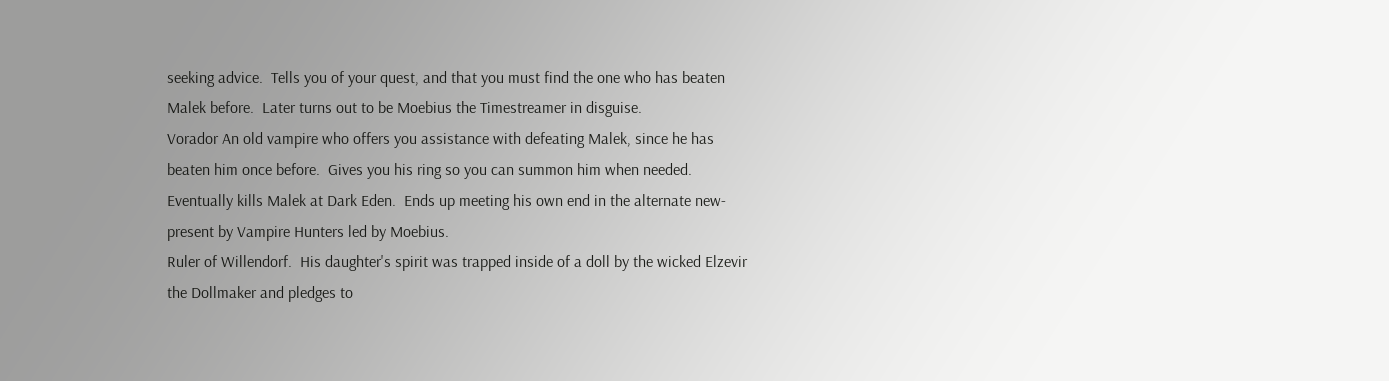seeking advice.  Tells you of your quest, and that you must find the one who has beaten Malek before.  Later turns out to be Moebius the Timestreamer in disguise.
Vorador An old vampire who offers you assistance with defeating Malek, since he has beaten him once before.  Gives you his ring so you can summon him when needed.  Eventually kills Malek at Dark Eden.  Ends up meeting his own end in the alternate new-present by Vampire Hunters led by Moebius.
Ruler of Willendorf.  His daughter's spirit was trapped inside of a doll by the wicked Elzevir the Dollmaker and pledges to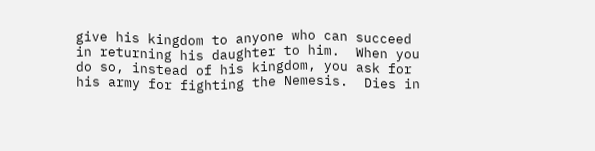give his kingdom to anyone who can succeed in returning his daughter to him.  When you do so, instead of his kingdom, you ask for his army for fighting the Nemesis.  Dies in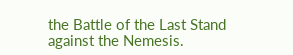the Battle of the Last Stand against the Nemesis.